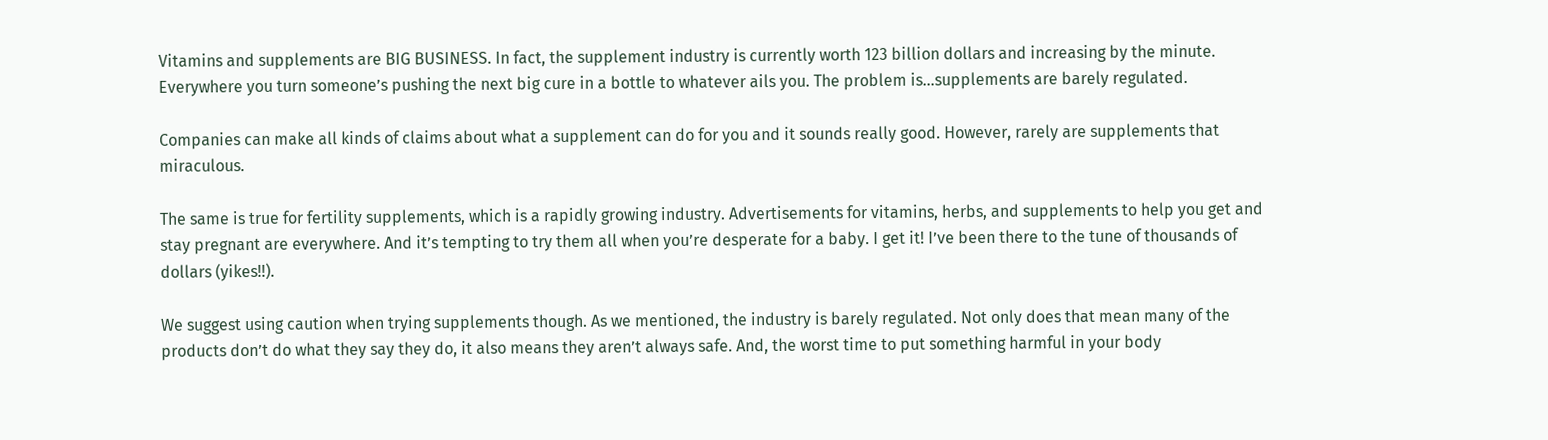Vitamins and supplements are BIG BUSINESS. In fact, the supplement industry is currently worth 123 billion dollars and increasing by the minute. Everywhere you turn someone’s pushing the next big cure in a bottle to whatever ails you. The problem is…supplements are barely regulated.

Companies can make all kinds of claims about what a supplement can do for you and it sounds really good. However, rarely are supplements that miraculous.

The same is true for fertility supplements, which is a rapidly growing industry. Advertisements for vitamins, herbs, and supplements to help you get and stay pregnant are everywhere. And it’s tempting to try them all when you’re desperate for a baby. I get it! I’ve been there to the tune of thousands of dollars (yikes!!).

We suggest using caution when trying supplements though. As we mentioned, the industry is barely regulated. Not only does that mean many of the products don’t do what they say they do, it also means they aren’t always safe. And, the worst time to put something harmful in your body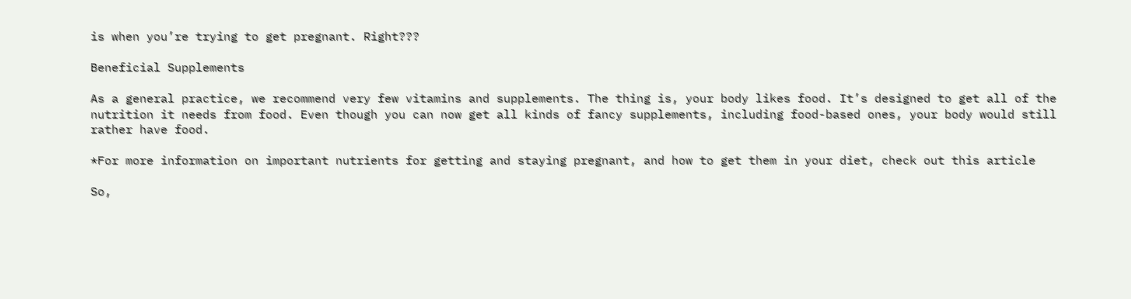is when you’re trying to get pregnant. Right???

Beneficial Supplements

As a general practice, we recommend very few vitamins and supplements. The thing is, your body likes food. It’s designed to get all of the nutrition it needs from food. Even though you can now get all kinds of fancy supplements, including food-based ones, your body would still rather have food.

*For more information on important nutrients for getting and staying pregnant, and how to get them in your diet, check out this article

So,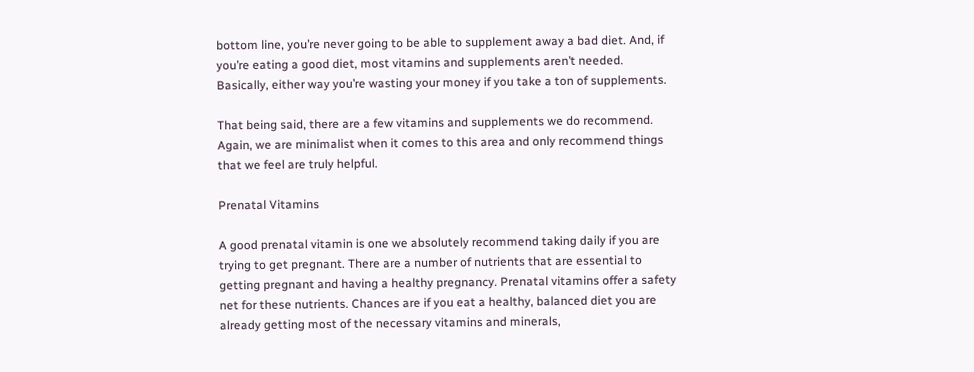bottom line, you’re never going to be able to supplement away a bad diet. And, if you’re eating a good diet, most vitamins and supplements aren’t needed. Basically, either way you’re wasting your money if you take a ton of supplements.

That being said, there are a few vitamins and supplements we do recommend. Again, we are minimalist when it comes to this area and only recommend things that we feel are truly helpful.

Prenatal Vitamins

A good prenatal vitamin is one we absolutely recommend taking daily if you are trying to get pregnant. There are a number of nutrients that are essential to getting pregnant and having a healthy pregnancy. Prenatal vitamins offer a safety net for these nutrients. Chances are if you eat a healthy, balanced diet you are already getting most of the necessary vitamins and minerals,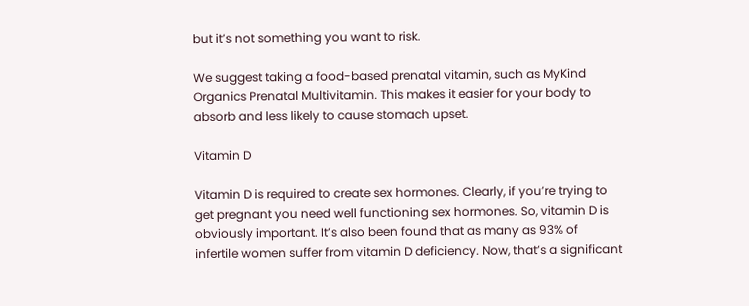but it’s not something you want to risk.

We suggest taking a food-based prenatal vitamin, such as MyKind Organics Prenatal Multivitamin. This makes it easier for your body to absorb and less likely to cause stomach upset.

Vitamin D

Vitamin D is required to create sex hormones. Clearly, if you’re trying to get pregnant you need well functioning sex hormones. So, vitamin D is obviously important. It’s also been found that as many as 93% of infertile women suffer from vitamin D deficiency. Now, that’s a significant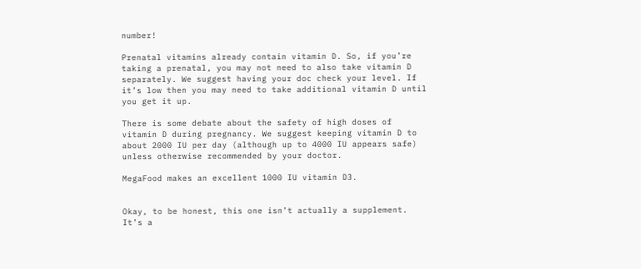number!

Prenatal vitamins already contain vitamin D. So, if you’re taking a prenatal, you may not need to also take vitamin D separately. We suggest having your doc check your level. If it’s low then you may need to take additional vitamin D until you get it up.

There is some debate about the safety of high doses of vitamin D during pregnancy. We suggest keeping vitamin D to about 2000 IU per day (although up to 4000 IU appears safe) unless otherwise recommended by your doctor.

MegaFood makes an excellent 1000 IU vitamin D3.


Okay, to be honest, this one isn’t actually a supplement. It’s a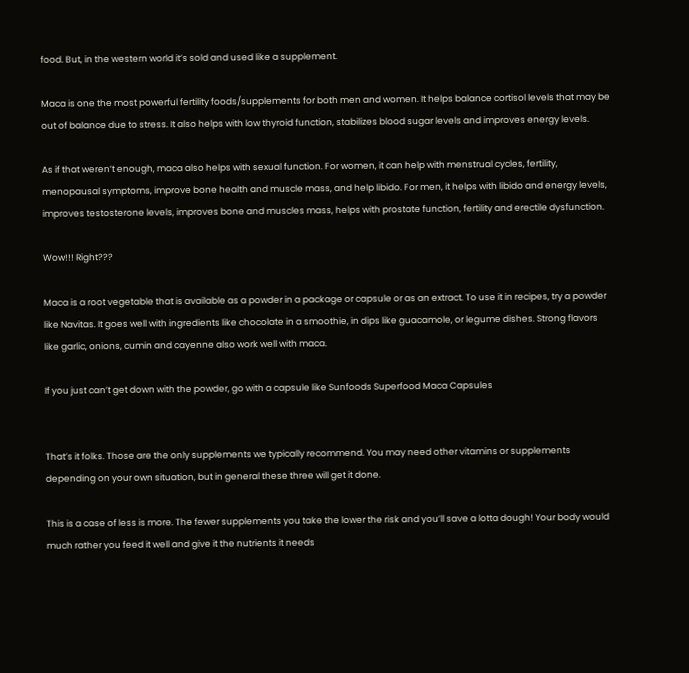food. But, in the western world it’s sold and used like a supplement.

Maca is one the most powerful fertility foods/supplements for both men and women. It helps balance cortisol levels that may be out of balance due to stress. It also helps with low thyroid function, stabilizes blood sugar levels and improves energy levels.

As if that weren’t enough, maca also helps with sexual function. For women, it can help with menstrual cycles, fertility, menopausal symptoms, improve bone health and muscle mass, and help libido. For men, it helps with libido and energy levels, improves testosterone levels, improves bone and muscles mass, helps with prostate function, fertility and erectile dysfunction.

Wow!!! Right???

Maca is a root vegetable that is available as a powder in a package or capsule or as an extract. To use it in recipes, try a powder like Navitas. It goes well with ingredients like chocolate in a smoothie, in dips like guacamole, or legume dishes. Strong flavors like garlic, onions, cumin and cayenne also work well with maca.

If you just can’t get down with the powder, go with a capsule like Sunfoods Superfood Maca Capsules


That’s it folks. Those are the only supplements we typically recommend. You may need other vitamins or supplements depending on your own situation, but in general these three will get it done.

This is a case of less is more. The fewer supplements you take the lower the risk and you’ll save a lotta dough! Your body would much rather you feed it well and give it the nutrients it needs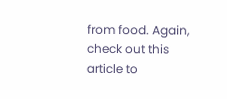from food. Again, check out this article to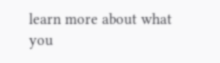learn more about what you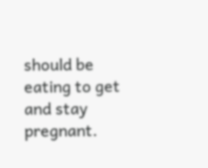should be eating to get and stay pregnant.